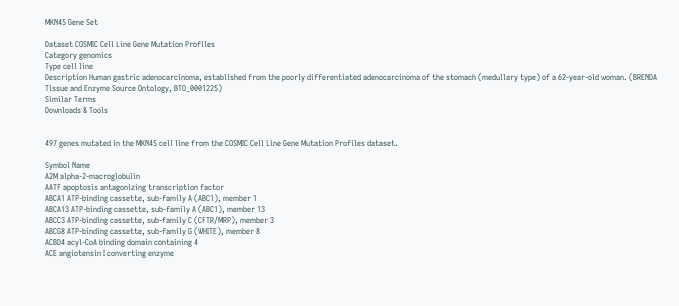MKN45 Gene Set

Dataset COSMIC Cell Line Gene Mutation Profiles
Category genomics
Type cell line
Description Human gastric adenocarcinoma, established from the poorly differentiated adenocarcinoma of the stomach (medullary type) of a 62-year-old woman. (BRENDA Tissue and Enzyme Source Ontology, BTO_0001225)
Similar Terms
Downloads & Tools


497 genes mutated in the MKN45 cell line from the COSMIC Cell Line Gene Mutation Profiles dataset.

Symbol Name
A2M alpha-2-macroglobulin
AATF apoptosis antagonizing transcription factor
ABCA1 ATP-binding cassette, sub-family A (ABC1), member 1
ABCA13 ATP-binding cassette, sub-family A (ABC1), member 13
ABCC3 ATP-binding cassette, sub-family C (CFTR/MRP), member 3
ABCG8 ATP-binding cassette, sub-family G (WHITE), member 8
ACBD4 acyl-CoA binding domain containing 4
ACE angiotensin I converting enzyme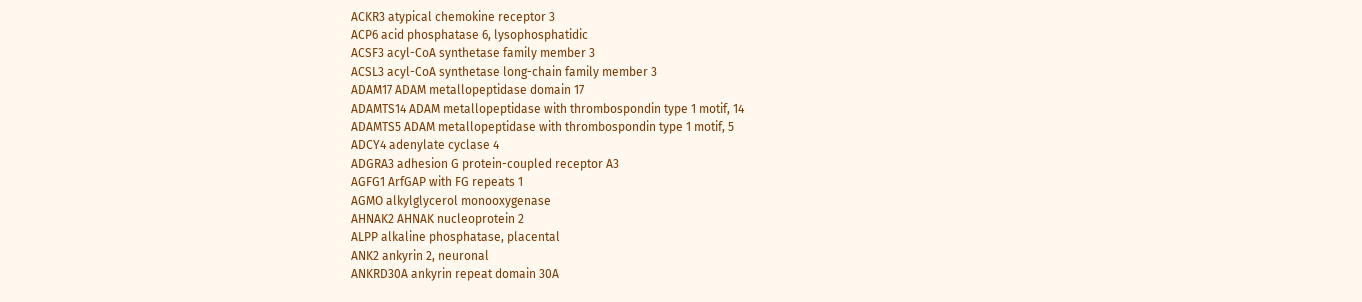ACKR3 atypical chemokine receptor 3
ACP6 acid phosphatase 6, lysophosphatidic
ACSF3 acyl-CoA synthetase family member 3
ACSL3 acyl-CoA synthetase long-chain family member 3
ADAM17 ADAM metallopeptidase domain 17
ADAMTS14 ADAM metallopeptidase with thrombospondin type 1 motif, 14
ADAMTS5 ADAM metallopeptidase with thrombospondin type 1 motif, 5
ADCY4 adenylate cyclase 4
ADGRA3 adhesion G protein-coupled receptor A3
AGFG1 ArfGAP with FG repeats 1
AGMO alkylglycerol monooxygenase
AHNAK2 AHNAK nucleoprotein 2
ALPP alkaline phosphatase, placental
ANK2 ankyrin 2, neuronal
ANKRD30A ankyrin repeat domain 30A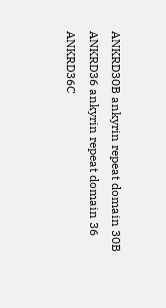ANKRD30B ankyrin repeat domain 30B
ANKRD36 ankyrin repeat domain 36
ANKRD36C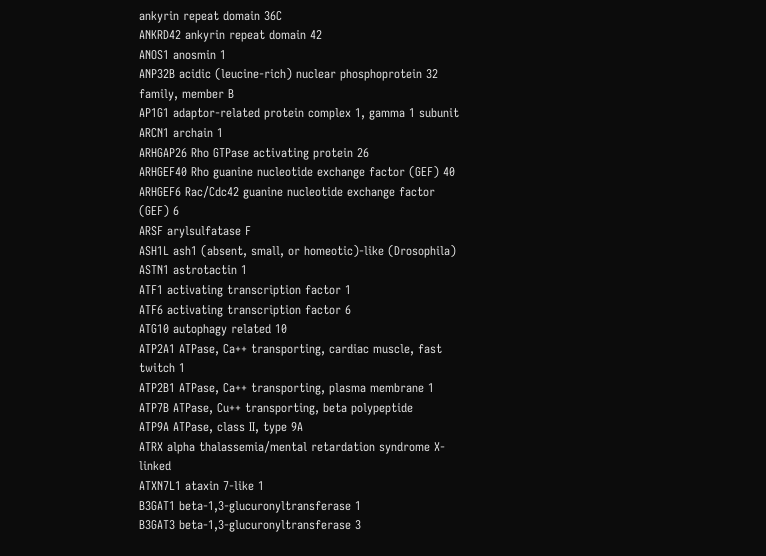ankyrin repeat domain 36C
ANKRD42 ankyrin repeat domain 42
ANOS1 anosmin 1
ANP32B acidic (leucine-rich) nuclear phosphoprotein 32 family, member B
AP1G1 adaptor-related protein complex 1, gamma 1 subunit
ARCN1 archain 1
ARHGAP26 Rho GTPase activating protein 26
ARHGEF40 Rho guanine nucleotide exchange factor (GEF) 40
ARHGEF6 Rac/Cdc42 guanine nucleotide exchange factor (GEF) 6
ARSF arylsulfatase F
ASH1L ash1 (absent, small, or homeotic)-like (Drosophila)
ASTN1 astrotactin 1
ATF1 activating transcription factor 1
ATF6 activating transcription factor 6
ATG10 autophagy related 10
ATP2A1 ATPase, Ca++ transporting, cardiac muscle, fast twitch 1
ATP2B1 ATPase, Ca++ transporting, plasma membrane 1
ATP7B ATPase, Cu++ transporting, beta polypeptide
ATP9A ATPase, class II, type 9A
ATRX alpha thalassemia/mental retardation syndrome X-linked
ATXN7L1 ataxin 7-like 1
B3GAT1 beta-1,3-glucuronyltransferase 1
B3GAT3 beta-1,3-glucuronyltransferase 3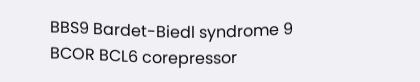BBS9 Bardet-Biedl syndrome 9
BCOR BCL6 corepressor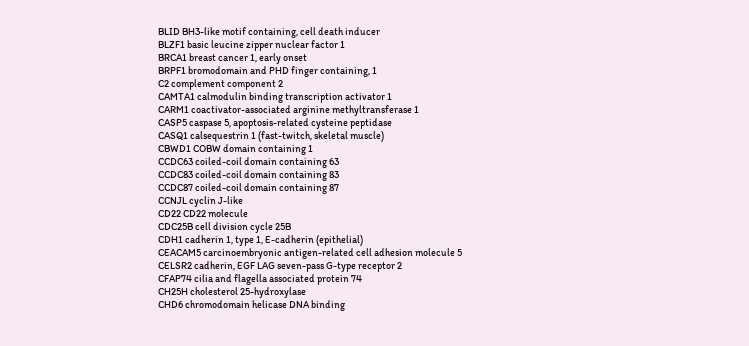BLID BH3-like motif containing, cell death inducer
BLZF1 basic leucine zipper nuclear factor 1
BRCA1 breast cancer 1, early onset
BRPF1 bromodomain and PHD finger containing, 1
C2 complement component 2
CAMTA1 calmodulin binding transcription activator 1
CARM1 coactivator-associated arginine methyltransferase 1
CASP5 caspase 5, apoptosis-related cysteine peptidase
CASQ1 calsequestrin 1 (fast-twitch, skeletal muscle)
CBWD1 COBW domain containing 1
CCDC63 coiled-coil domain containing 63
CCDC83 coiled-coil domain containing 83
CCDC87 coiled-coil domain containing 87
CCNJL cyclin J-like
CD22 CD22 molecule
CDC25B cell division cycle 25B
CDH1 cadherin 1, type 1, E-cadherin (epithelial)
CEACAM5 carcinoembryonic antigen-related cell adhesion molecule 5
CELSR2 cadherin, EGF LAG seven-pass G-type receptor 2
CFAP74 cilia and flagella associated protein 74
CH25H cholesterol 25-hydroxylase
CHD6 chromodomain helicase DNA binding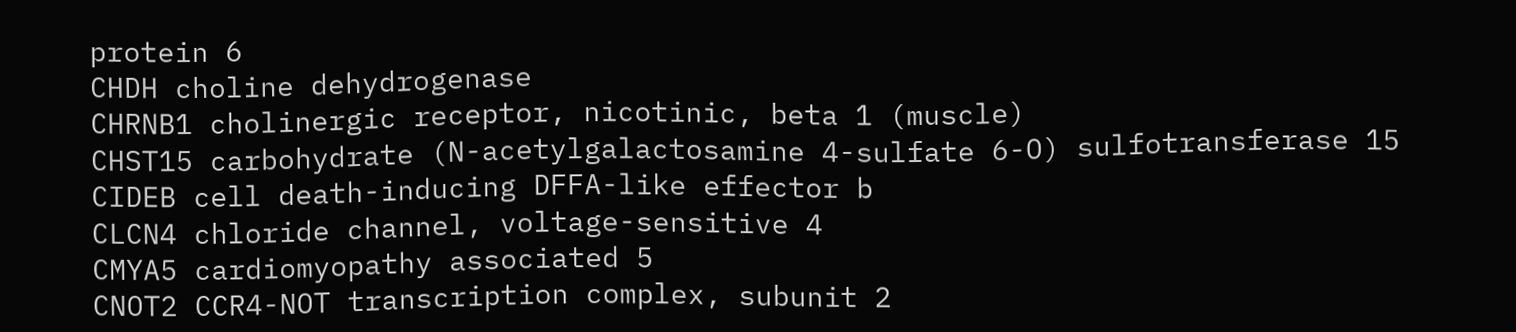protein 6
CHDH choline dehydrogenase
CHRNB1 cholinergic receptor, nicotinic, beta 1 (muscle)
CHST15 carbohydrate (N-acetylgalactosamine 4-sulfate 6-O) sulfotransferase 15
CIDEB cell death-inducing DFFA-like effector b
CLCN4 chloride channel, voltage-sensitive 4
CMYA5 cardiomyopathy associated 5
CNOT2 CCR4-NOT transcription complex, subunit 2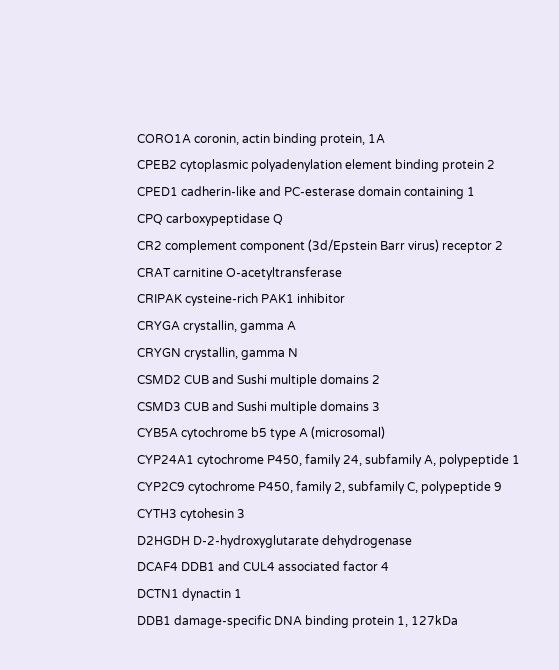CORO1A coronin, actin binding protein, 1A
CPEB2 cytoplasmic polyadenylation element binding protein 2
CPED1 cadherin-like and PC-esterase domain containing 1
CPQ carboxypeptidase Q
CR2 complement component (3d/Epstein Barr virus) receptor 2
CRAT carnitine O-acetyltransferase
CRIPAK cysteine-rich PAK1 inhibitor
CRYGA crystallin, gamma A
CRYGN crystallin, gamma N
CSMD2 CUB and Sushi multiple domains 2
CSMD3 CUB and Sushi multiple domains 3
CYB5A cytochrome b5 type A (microsomal)
CYP24A1 cytochrome P450, family 24, subfamily A, polypeptide 1
CYP2C9 cytochrome P450, family 2, subfamily C, polypeptide 9
CYTH3 cytohesin 3
D2HGDH D-2-hydroxyglutarate dehydrogenase
DCAF4 DDB1 and CUL4 associated factor 4
DCTN1 dynactin 1
DDB1 damage-specific DNA binding protein 1, 127kDa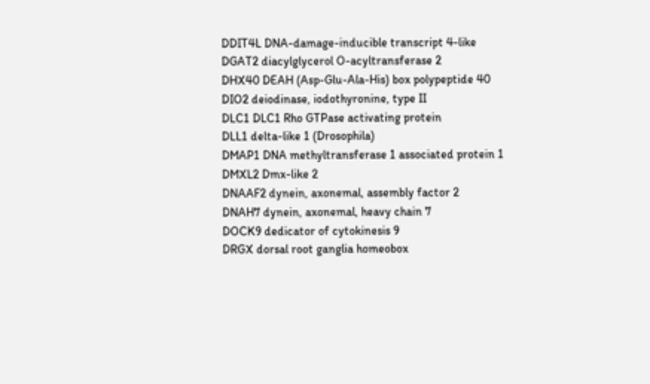DDIT4L DNA-damage-inducible transcript 4-like
DGAT2 diacylglycerol O-acyltransferase 2
DHX40 DEAH (Asp-Glu-Ala-His) box polypeptide 40
DIO2 deiodinase, iodothyronine, type II
DLC1 DLC1 Rho GTPase activating protein
DLL1 delta-like 1 (Drosophila)
DMAP1 DNA methyltransferase 1 associated protein 1
DMXL2 Dmx-like 2
DNAAF2 dynein, axonemal, assembly factor 2
DNAH7 dynein, axonemal, heavy chain 7
DOCK9 dedicator of cytokinesis 9
DRGX dorsal root ganglia homeobox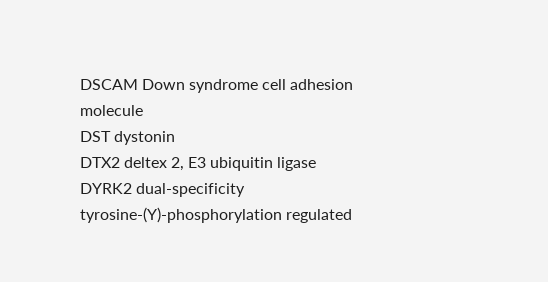DSCAM Down syndrome cell adhesion molecule
DST dystonin
DTX2 deltex 2, E3 ubiquitin ligase
DYRK2 dual-specificity tyrosine-(Y)-phosphorylation regulated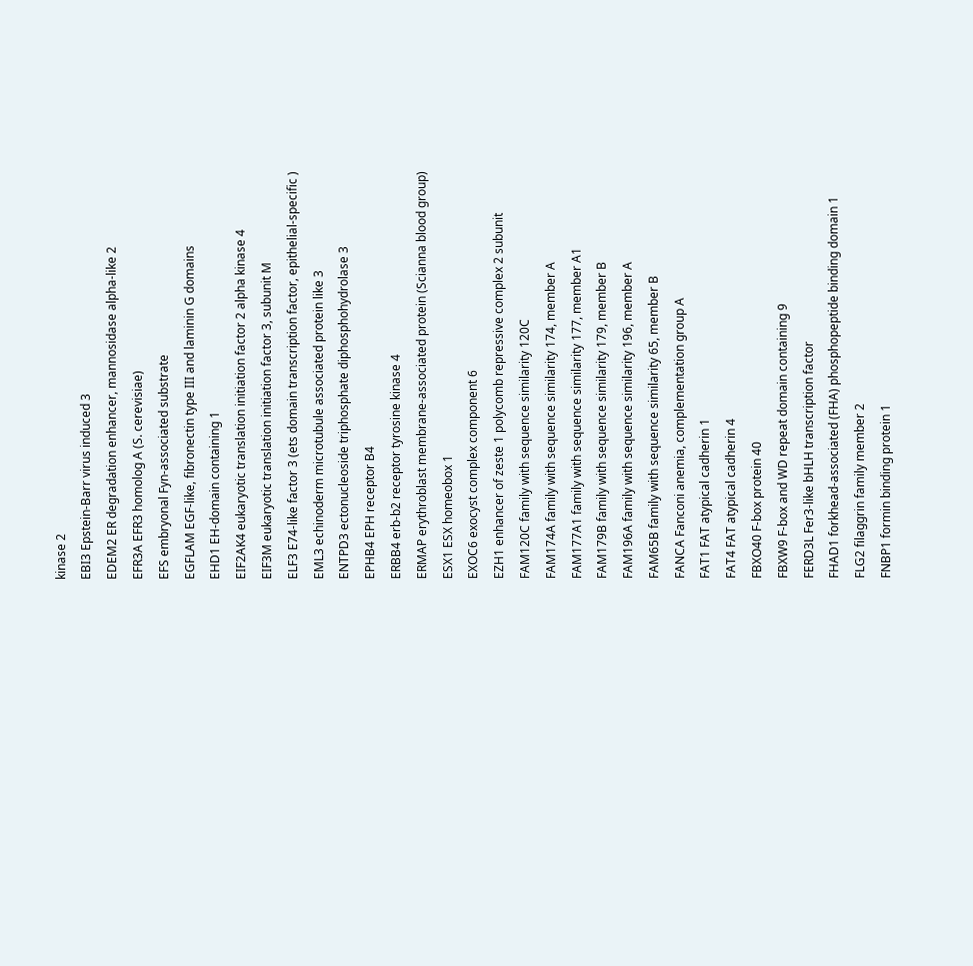kinase 2
EBI3 Epstein-Barr virus induced 3
EDEM2 ER degradation enhancer, mannosidase alpha-like 2
EFR3A EFR3 homolog A (S. cerevisiae)
EFS embryonal Fyn-associated substrate
EGFLAM EGF-like, fibronectin type III and laminin G domains
EHD1 EH-domain containing 1
EIF2AK4 eukaryotic translation initiation factor 2 alpha kinase 4
EIF3M eukaryotic translation initiation factor 3, subunit M
ELF3 E74-like factor 3 (ets domain transcription factor, epithelial-specific )
EML3 echinoderm microtubule associated protein like 3
ENTPD3 ectonucleoside triphosphate diphosphohydrolase 3
EPHB4 EPH receptor B4
ERBB4 erb-b2 receptor tyrosine kinase 4
ERMAP erythroblast membrane-associated protein (Scianna blood group)
ESX1 ESX homeobox 1
EXOC6 exocyst complex component 6
EZH1 enhancer of zeste 1 polycomb repressive complex 2 subunit
FAM120C family with sequence similarity 120C
FAM174A family with sequence similarity 174, member A
FAM177A1 family with sequence similarity 177, member A1
FAM179B family with sequence similarity 179, member B
FAM196A family with sequence similarity 196, member A
FAM65B family with sequence similarity 65, member B
FANCA Fanconi anemia, complementation group A
FAT1 FAT atypical cadherin 1
FAT4 FAT atypical cadherin 4
FBXO40 F-box protein 40
FBXW9 F-box and WD repeat domain containing 9
FERD3L Fer3-like bHLH transcription factor
FHAD1 forkhead-associated (FHA) phosphopeptide binding domain 1
FLG2 filaggrin family member 2
FNBP1 formin binding protein 1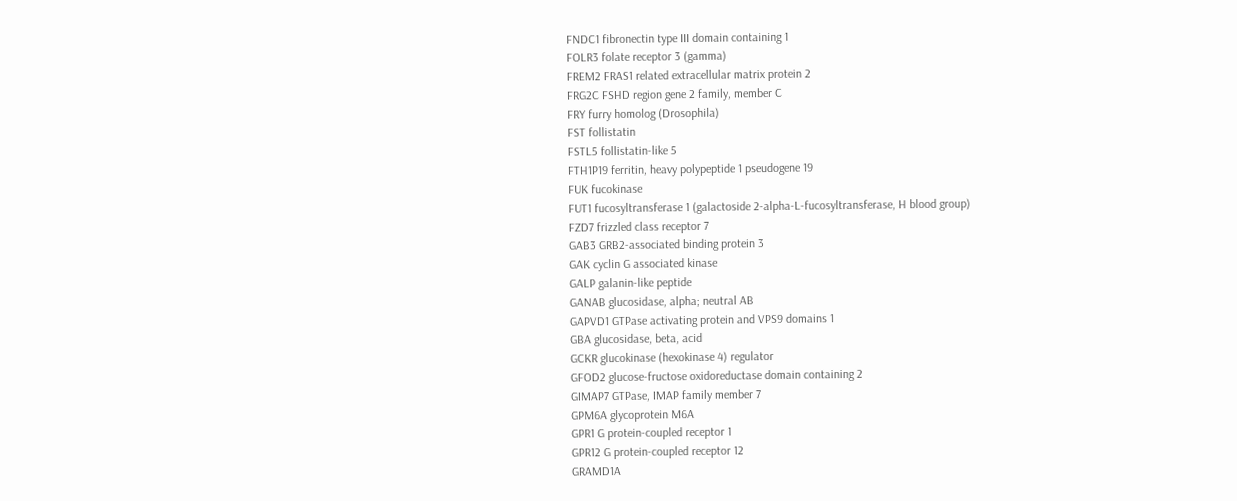FNDC1 fibronectin type III domain containing 1
FOLR3 folate receptor 3 (gamma)
FREM2 FRAS1 related extracellular matrix protein 2
FRG2C FSHD region gene 2 family, member C
FRY furry homolog (Drosophila)
FST follistatin
FSTL5 follistatin-like 5
FTH1P19 ferritin, heavy polypeptide 1 pseudogene 19
FUK fucokinase
FUT1 fucosyltransferase 1 (galactoside 2-alpha-L-fucosyltransferase, H blood group)
FZD7 frizzled class receptor 7
GAB3 GRB2-associated binding protein 3
GAK cyclin G associated kinase
GALP galanin-like peptide
GANAB glucosidase, alpha; neutral AB
GAPVD1 GTPase activating protein and VPS9 domains 1
GBA glucosidase, beta, acid
GCKR glucokinase (hexokinase 4) regulator
GFOD2 glucose-fructose oxidoreductase domain containing 2
GIMAP7 GTPase, IMAP family member 7
GPM6A glycoprotein M6A
GPR1 G protein-coupled receptor 1
GPR12 G protein-coupled receptor 12
GRAMD1A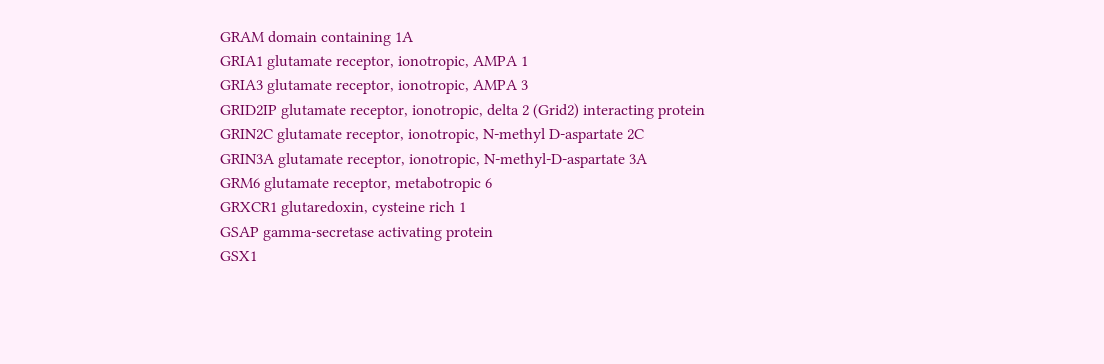GRAM domain containing 1A
GRIA1 glutamate receptor, ionotropic, AMPA 1
GRIA3 glutamate receptor, ionotropic, AMPA 3
GRID2IP glutamate receptor, ionotropic, delta 2 (Grid2) interacting protein
GRIN2C glutamate receptor, ionotropic, N-methyl D-aspartate 2C
GRIN3A glutamate receptor, ionotropic, N-methyl-D-aspartate 3A
GRM6 glutamate receptor, metabotropic 6
GRXCR1 glutaredoxin, cysteine rich 1
GSAP gamma-secretase activating protein
GSX1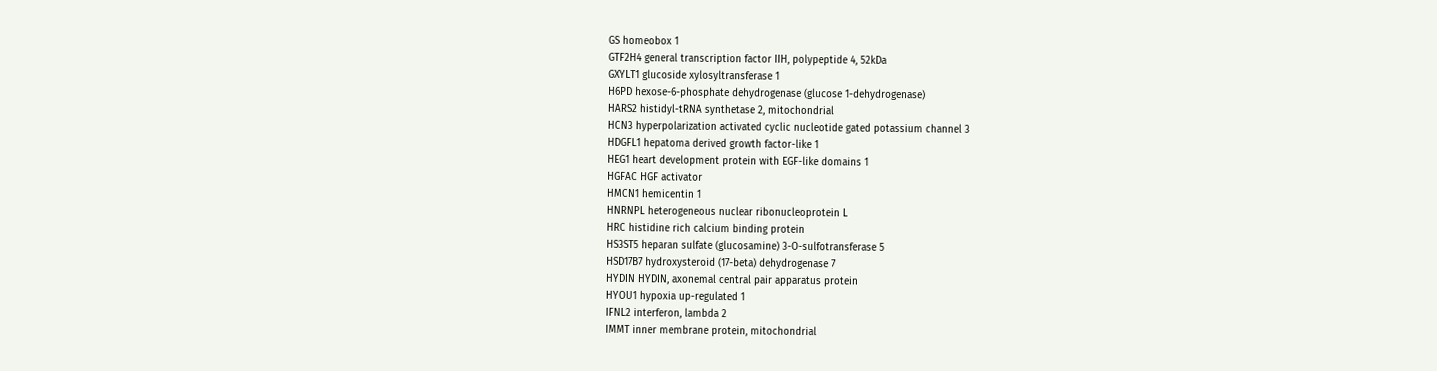GS homeobox 1
GTF2H4 general transcription factor IIH, polypeptide 4, 52kDa
GXYLT1 glucoside xylosyltransferase 1
H6PD hexose-6-phosphate dehydrogenase (glucose 1-dehydrogenase)
HARS2 histidyl-tRNA synthetase 2, mitochondrial
HCN3 hyperpolarization activated cyclic nucleotide gated potassium channel 3
HDGFL1 hepatoma derived growth factor-like 1
HEG1 heart development protein with EGF-like domains 1
HGFAC HGF activator
HMCN1 hemicentin 1
HNRNPL heterogeneous nuclear ribonucleoprotein L
HRC histidine rich calcium binding protein
HS3ST5 heparan sulfate (glucosamine) 3-O-sulfotransferase 5
HSD17B7 hydroxysteroid (17-beta) dehydrogenase 7
HYDIN HYDIN, axonemal central pair apparatus protein
HYOU1 hypoxia up-regulated 1
IFNL2 interferon, lambda 2
IMMT inner membrane protein, mitochondrial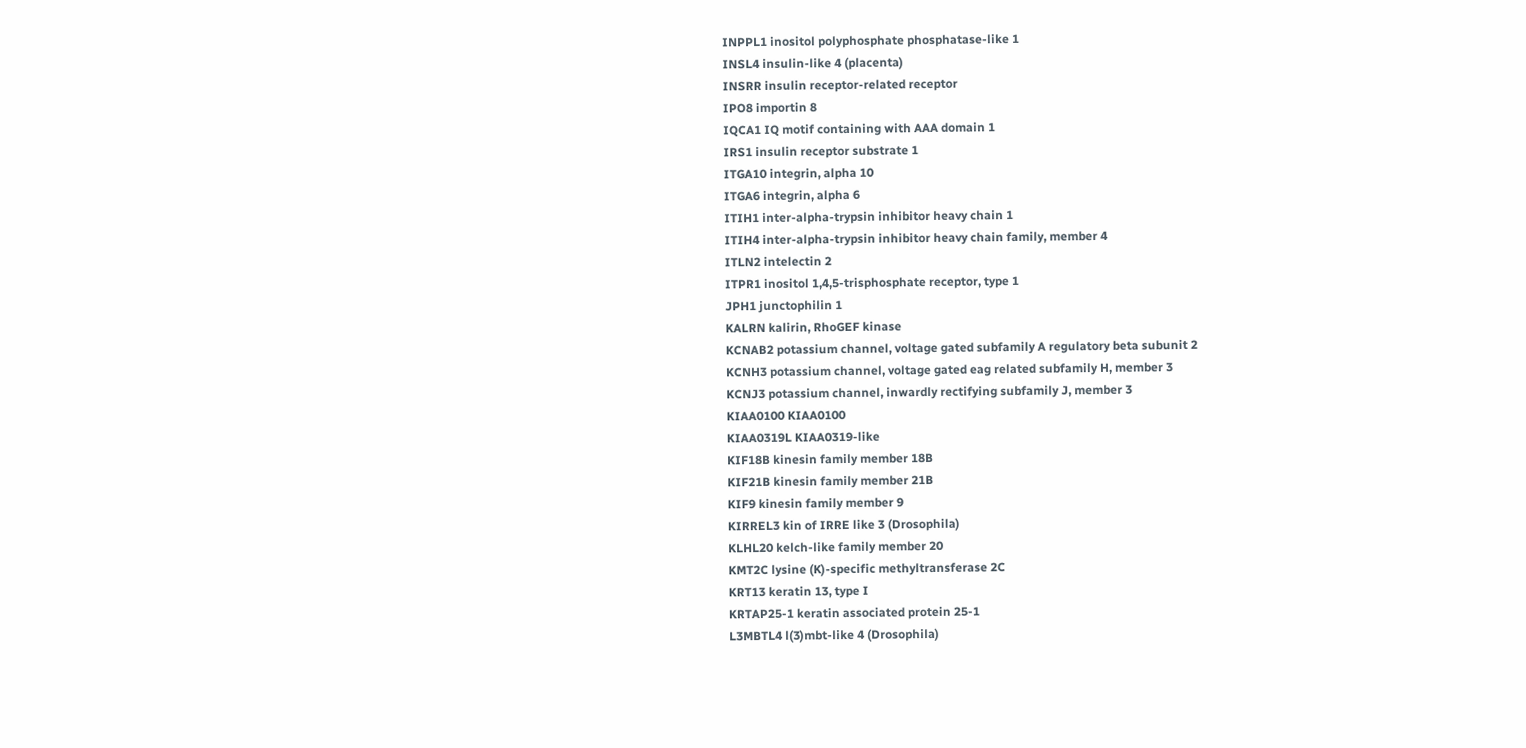INPPL1 inositol polyphosphate phosphatase-like 1
INSL4 insulin-like 4 (placenta)
INSRR insulin receptor-related receptor
IPO8 importin 8
IQCA1 IQ motif containing with AAA domain 1
IRS1 insulin receptor substrate 1
ITGA10 integrin, alpha 10
ITGA6 integrin, alpha 6
ITIH1 inter-alpha-trypsin inhibitor heavy chain 1
ITIH4 inter-alpha-trypsin inhibitor heavy chain family, member 4
ITLN2 intelectin 2
ITPR1 inositol 1,4,5-trisphosphate receptor, type 1
JPH1 junctophilin 1
KALRN kalirin, RhoGEF kinase
KCNAB2 potassium channel, voltage gated subfamily A regulatory beta subunit 2
KCNH3 potassium channel, voltage gated eag related subfamily H, member 3
KCNJ3 potassium channel, inwardly rectifying subfamily J, member 3
KIAA0100 KIAA0100
KIAA0319L KIAA0319-like
KIF18B kinesin family member 18B
KIF21B kinesin family member 21B
KIF9 kinesin family member 9
KIRREL3 kin of IRRE like 3 (Drosophila)
KLHL20 kelch-like family member 20
KMT2C lysine (K)-specific methyltransferase 2C
KRT13 keratin 13, type I
KRTAP25-1 keratin associated protein 25-1
L3MBTL4 l(3)mbt-like 4 (Drosophila)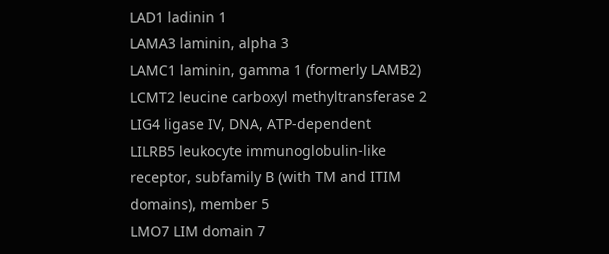LAD1 ladinin 1
LAMA3 laminin, alpha 3
LAMC1 laminin, gamma 1 (formerly LAMB2)
LCMT2 leucine carboxyl methyltransferase 2
LIG4 ligase IV, DNA, ATP-dependent
LILRB5 leukocyte immunoglobulin-like receptor, subfamily B (with TM and ITIM domains), member 5
LMO7 LIM domain 7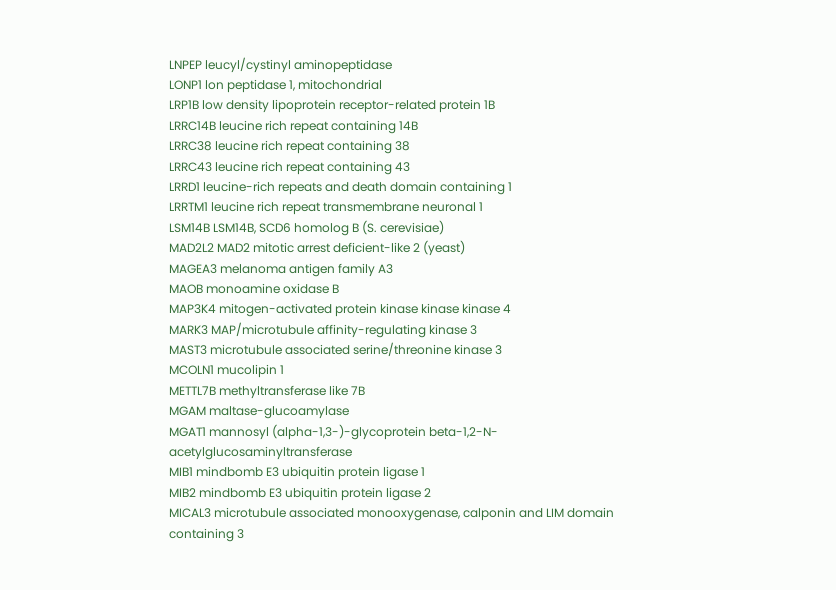LNPEP leucyl/cystinyl aminopeptidase
LONP1 lon peptidase 1, mitochondrial
LRP1B low density lipoprotein receptor-related protein 1B
LRRC14B leucine rich repeat containing 14B
LRRC38 leucine rich repeat containing 38
LRRC43 leucine rich repeat containing 43
LRRD1 leucine-rich repeats and death domain containing 1
LRRTM1 leucine rich repeat transmembrane neuronal 1
LSM14B LSM14B, SCD6 homolog B (S. cerevisiae)
MAD2L2 MAD2 mitotic arrest deficient-like 2 (yeast)
MAGEA3 melanoma antigen family A3
MAOB monoamine oxidase B
MAP3K4 mitogen-activated protein kinase kinase kinase 4
MARK3 MAP/microtubule affinity-regulating kinase 3
MAST3 microtubule associated serine/threonine kinase 3
MCOLN1 mucolipin 1
METTL7B methyltransferase like 7B
MGAM maltase-glucoamylase
MGAT1 mannosyl (alpha-1,3-)-glycoprotein beta-1,2-N-acetylglucosaminyltransferase
MIB1 mindbomb E3 ubiquitin protein ligase 1
MIB2 mindbomb E3 ubiquitin protein ligase 2
MICAL3 microtubule associated monooxygenase, calponin and LIM domain containing 3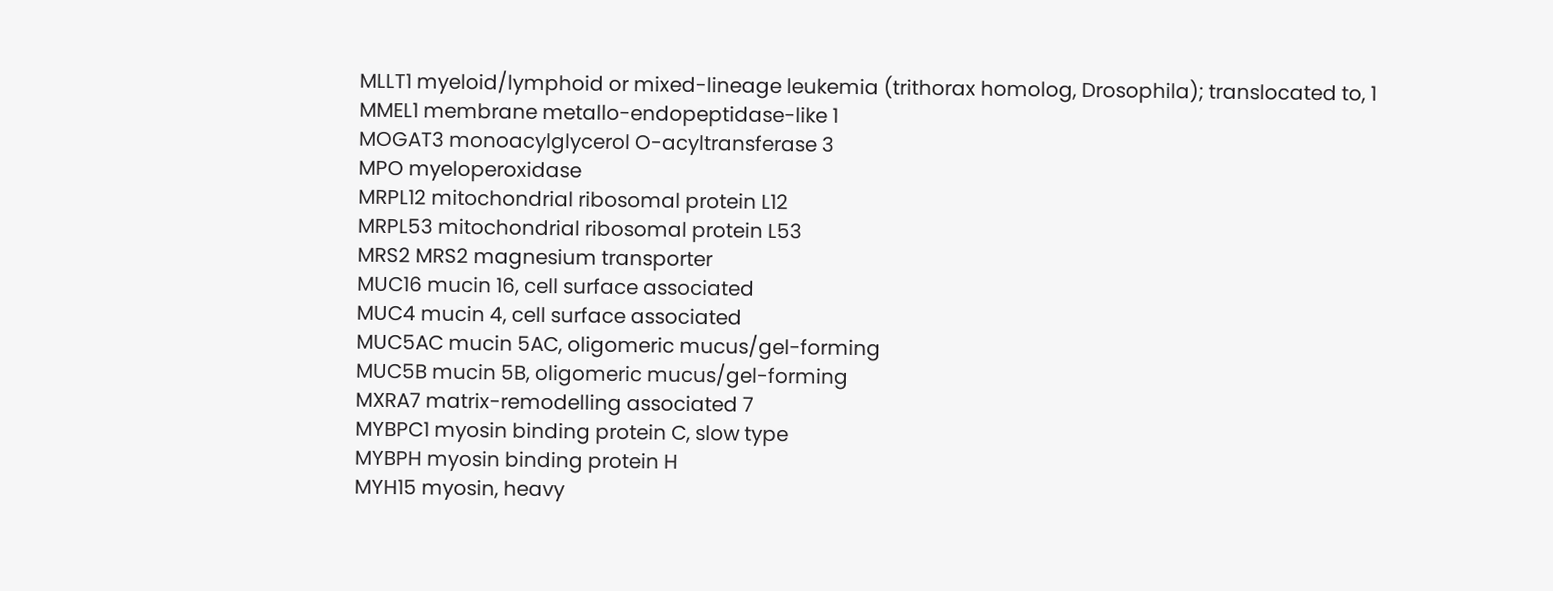MLLT1 myeloid/lymphoid or mixed-lineage leukemia (trithorax homolog, Drosophila); translocated to, 1
MMEL1 membrane metallo-endopeptidase-like 1
MOGAT3 monoacylglycerol O-acyltransferase 3
MPO myeloperoxidase
MRPL12 mitochondrial ribosomal protein L12
MRPL53 mitochondrial ribosomal protein L53
MRS2 MRS2 magnesium transporter
MUC16 mucin 16, cell surface associated
MUC4 mucin 4, cell surface associated
MUC5AC mucin 5AC, oligomeric mucus/gel-forming
MUC5B mucin 5B, oligomeric mucus/gel-forming
MXRA7 matrix-remodelling associated 7
MYBPC1 myosin binding protein C, slow type
MYBPH myosin binding protein H
MYH15 myosin, heavy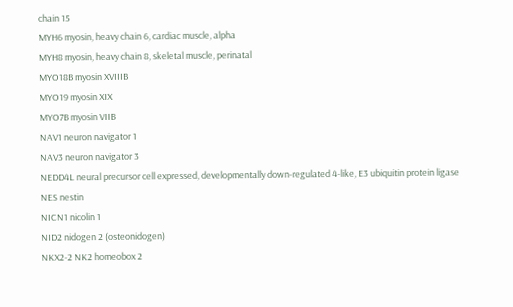chain 15
MYH6 myosin, heavy chain 6, cardiac muscle, alpha
MYH8 myosin, heavy chain 8, skeletal muscle, perinatal
MYO18B myosin XVIIIB
MYO19 myosin XIX
MYO7B myosin VIIB
NAV1 neuron navigator 1
NAV3 neuron navigator 3
NEDD4L neural precursor cell expressed, developmentally down-regulated 4-like, E3 ubiquitin protein ligase
NES nestin
NICN1 nicolin 1
NID2 nidogen 2 (osteonidogen)
NKX2-2 NK2 homeobox 2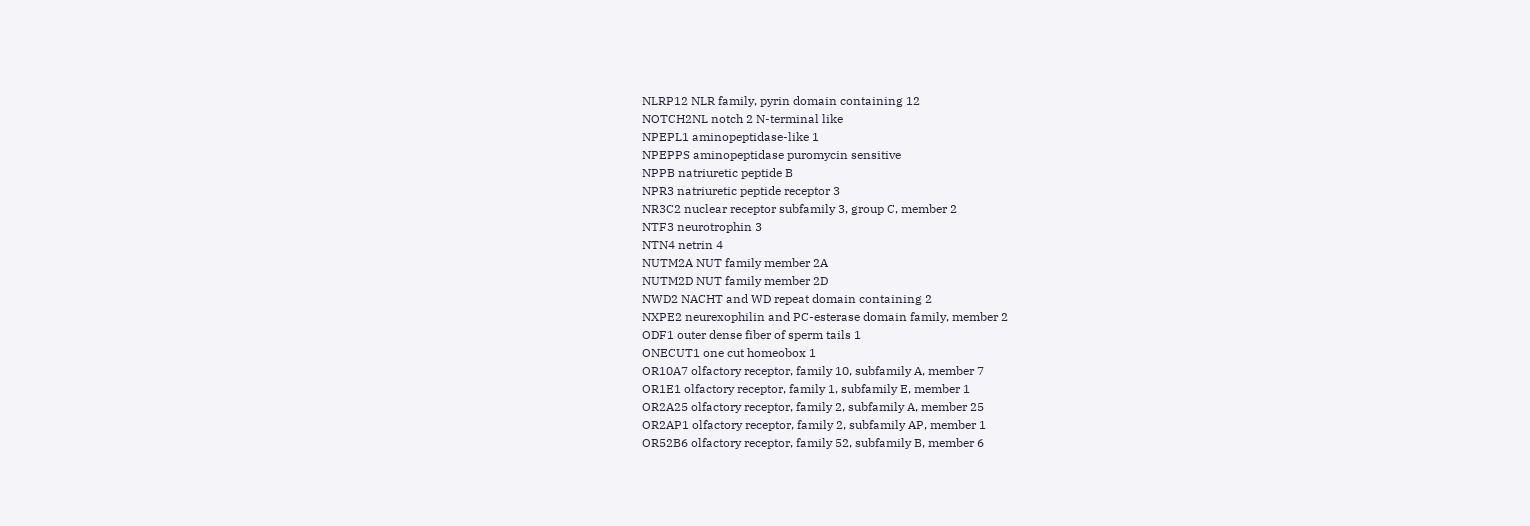NLRP12 NLR family, pyrin domain containing 12
NOTCH2NL notch 2 N-terminal like
NPEPL1 aminopeptidase-like 1
NPEPPS aminopeptidase puromycin sensitive
NPPB natriuretic peptide B
NPR3 natriuretic peptide receptor 3
NR3C2 nuclear receptor subfamily 3, group C, member 2
NTF3 neurotrophin 3
NTN4 netrin 4
NUTM2A NUT family member 2A
NUTM2D NUT family member 2D
NWD2 NACHT and WD repeat domain containing 2
NXPE2 neurexophilin and PC-esterase domain family, member 2
ODF1 outer dense fiber of sperm tails 1
ONECUT1 one cut homeobox 1
OR10A7 olfactory receptor, family 10, subfamily A, member 7
OR1E1 olfactory receptor, family 1, subfamily E, member 1
OR2A25 olfactory receptor, family 2, subfamily A, member 25
OR2AP1 olfactory receptor, family 2, subfamily AP, member 1
OR52B6 olfactory receptor, family 52, subfamily B, member 6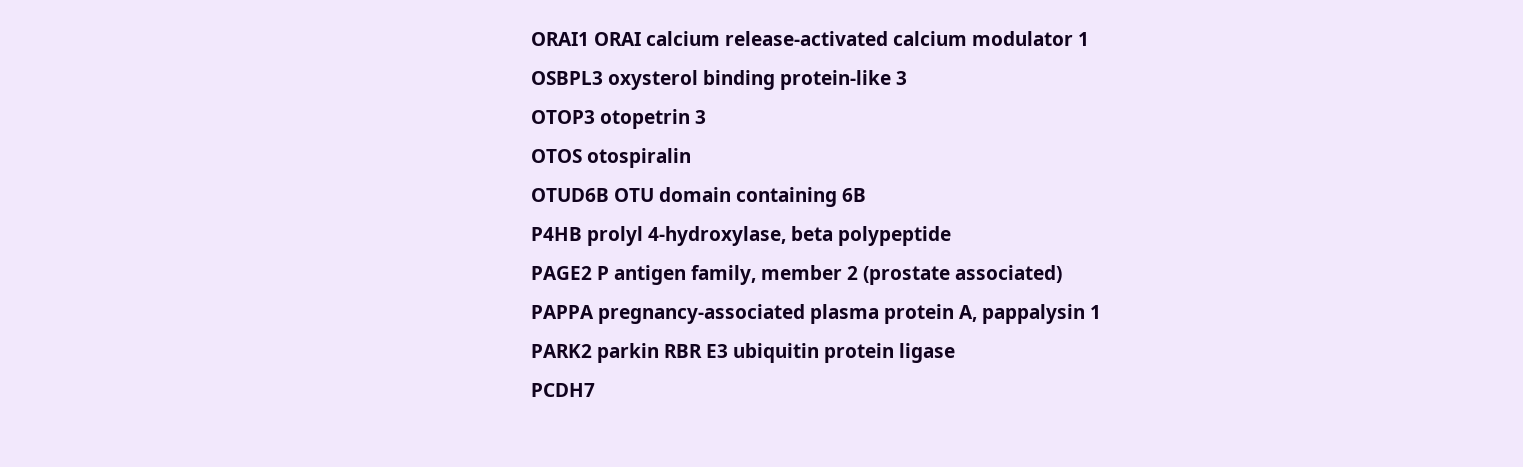ORAI1 ORAI calcium release-activated calcium modulator 1
OSBPL3 oxysterol binding protein-like 3
OTOP3 otopetrin 3
OTOS otospiralin
OTUD6B OTU domain containing 6B
P4HB prolyl 4-hydroxylase, beta polypeptide
PAGE2 P antigen family, member 2 (prostate associated)
PAPPA pregnancy-associated plasma protein A, pappalysin 1
PARK2 parkin RBR E3 ubiquitin protein ligase
PCDH7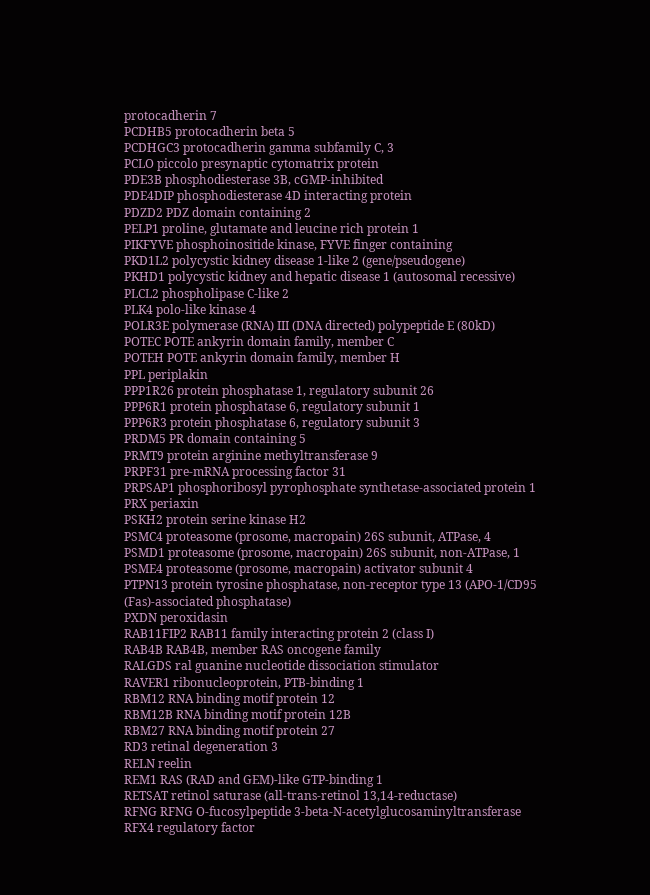protocadherin 7
PCDHB5 protocadherin beta 5
PCDHGC3 protocadherin gamma subfamily C, 3
PCLO piccolo presynaptic cytomatrix protein
PDE3B phosphodiesterase 3B, cGMP-inhibited
PDE4DIP phosphodiesterase 4D interacting protein
PDZD2 PDZ domain containing 2
PELP1 proline, glutamate and leucine rich protein 1
PIKFYVE phosphoinositide kinase, FYVE finger containing
PKD1L2 polycystic kidney disease 1-like 2 (gene/pseudogene)
PKHD1 polycystic kidney and hepatic disease 1 (autosomal recessive)
PLCL2 phospholipase C-like 2
PLK4 polo-like kinase 4
POLR3E polymerase (RNA) III (DNA directed) polypeptide E (80kD)
POTEC POTE ankyrin domain family, member C
POTEH POTE ankyrin domain family, member H
PPL periplakin
PPP1R26 protein phosphatase 1, regulatory subunit 26
PPP6R1 protein phosphatase 6, regulatory subunit 1
PPP6R3 protein phosphatase 6, regulatory subunit 3
PRDM5 PR domain containing 5
PRMT9 protein arginine methyltransferase 9
PRPF31 pre-mRNA processing factor 31
PRPSAP1 phosphoribosyl pyrophosphate synthetase-associated protein 1
PRX periaxin
PSKH2 protein serine kinase H2
PSMC4 proteasome (prosome, macropain) 26S subunit, ATPase, 4
PSMD1 proteasome (prosome, macropain) 26S subunit, non-ATPase, 1
PSME4 proteasome (prosome, macropain) activator subunit 4
PTPN13 protein tyrosine phosphatase, non-receptor type 13 (APO-1/CD95 (Fas)-associated phosphatase)
PXDN peroxidasin
RAB11FIP2 RAB11 family interacting protein 2 (class I)
RAB4B RAB4B, member RAS oncogene family
RALGDS ral guanine nucleotide dissociation stimulator
RAVER1 ribonucleoprotein, PTB-binding 1
RBM12 RNA binding motif protein 12
RBM12B RNA binding motif protein 12B
RBM27 RNA binding motif protein 27
RD3 retinal degeneration 3
RELN reelin
REM1 RAS (RAD and GEM)-like GTP-binding 1
RETSAT retinol saturase (all-trans-retinol 13,14-reductase)
RFNG RFNG O-fucosylpeptide 3-beta-N-acetylglucosaminyltransferase
RFX4 regulatory factor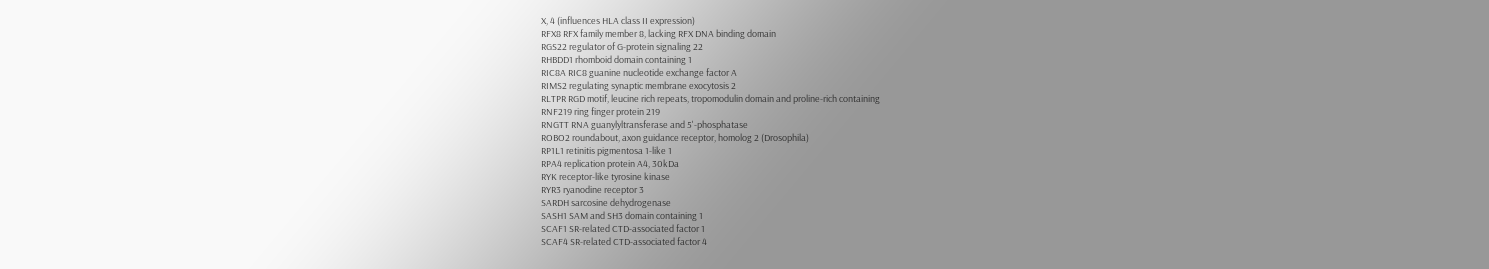X, 4 (influences HLA class II expression)
RFX8 RFX family member 8, lacking RFX DNA binding domain
RGS22 regulator of G-protein signaling 22
RHBDD1 rhomboid domain containing 1
RIC8A RIC8 guanine nucleotide exchange factor A
RIMS2 regulating synaptic membrane exocytosis 2
RLTPR RGD motif, leucine rich repeats, tropomodulin domain and proline-rich containing
RNF219 ring finger protein 219
RNGTT RNA guanylyltransferase and 5'-phosphatase
ROBO2 roundabout, axon guidance receptor, homolog 2 (Drosophila)
RP1L1 retinitis pigmentosa 1-like 1
RPA4 replication protein A4, 30kDa
RYK receptor-like tyrosine kinase
RYR3 ryanodine receptor 3
SARDH sarcosine dehydrogenase
SASH1 SAM and SH3 domain containing 1
SCAF1 SR-related CTD-associated factor 1
SCAF4 SR-related CTD-associated factor 4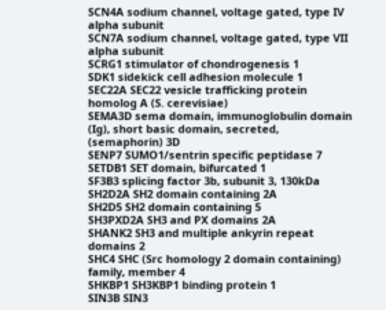SCN4A sodium channel, voltage gated, type IV alpha subunit
SCN7A sodium channel, voltage gated, type VII alpha subunit
SCRG1 stimulator of chondrogenesis 1
SDK1 sidekick cell adhesion molecule 1
SEC22A SEC22 vesicle trafficking protein homolog A (S. cerevisiae)
SEMA3D sema domain, immunoglobulin domain (Ig), short basic domain, secreted, (semaphorin) 3D
SENP7 SUMO1/sentrin specific peptidase 7
SETDB1 SET domain, bifurcated 1
SF3B3 splicing factor 3b, subunit 3, 130kDa
SH2D2A SH2 domain containing 2A
SH2D5 SH2 domain containing 5
SH3PXD2A SH3 and PX domains 2A
SHANK2 SH3 and multiple ankyrin repeat domains 2
SHC4 SHC (Src homology 2 domain containing) family, member 4
SHKBP1 SH3KBP1 binding protein 1
SIN3B SIN3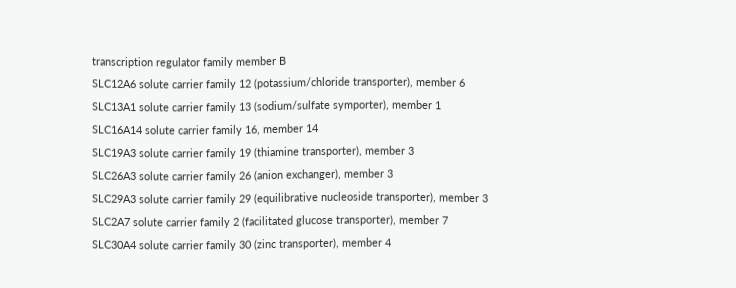transcription regulator family member B
SLC12A6 solute carrier family 12 (potassium/chloride transporter), member 6
SLC13A1 solute carrier family 13 (sodium/sulfate symporter), member 1
SLC16A14 solute carrier family 16, member 14
SLC19A3 solute carrier family 19 (thiamine transporter), member 3
SLC26A3 solute carrier family 26 (anion exchanger), member 3
SLC29A3 solute carrier family 29 (equilibrative nucleoside transporter), member 3
SLC2A7 solute carrier family 2 (facilitated glucose transporter), member 7
SLC30A4 solute carrier family 30 (zinc transporter), member 4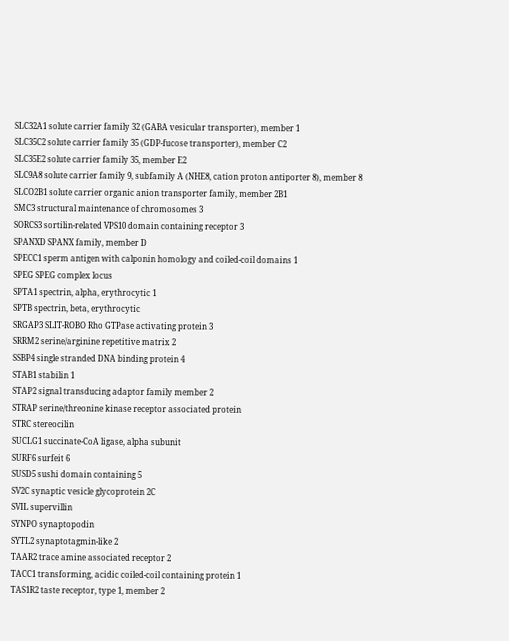SLC32A1 solute carrier family 32 (GABA vesicular transporter), member 1
SLC35C2 solute carrier family 35 (GDP-fucose transporter), member C2
SLC35E2 solute carrier family 35, member E2
SLC9A8 solute carrier family 9, subfamily A (NHE8, cation proton antiporter 8), member 8
SLCO2B1 solute carrier organic anion transporter family, member 2B1
SMC3 structural maintenance of chromosomes 3
SORCS3 sortilin-related VPS10 domain containing receptor 3
SPANXD SPANX family, member D
SPECC1 sperm antigen with calponin homology and coiled-coil domains 1
SPEG SPEG complex locus
SPTA1 spectrin, alpha, erythrocytic 1
SPTB spectrin, beta, erythrocytic
SRGAP3 SLIT-ROBO Rho GTPase activating protein 3
SRRM2 serine/arginine repetitive matrix 2
SSBP4 single stranded DNA binding protein 4
STAB1 stabilin 1
STAP2 signal transducing adaptor family member 2
STRAP serine/threonine kinase receptor associated protein
STRC stereocilin
SUCLG1 succinate-CoA ligase, alpha subunit
SURF6 surfeit 6
SUSD5 sushi domain containing 5
SV2C synaptic vesicle glycoprotein 2C
SVIL supervillin
SYNPO synaptopodin
SYTL2 synaptotagmin-like 2
TAAR2 trace amine associated receptor 2
TACC1 transforming, acidic coiled-coil containing protein 1
TAS1R2 taste receptor, type 1, member 2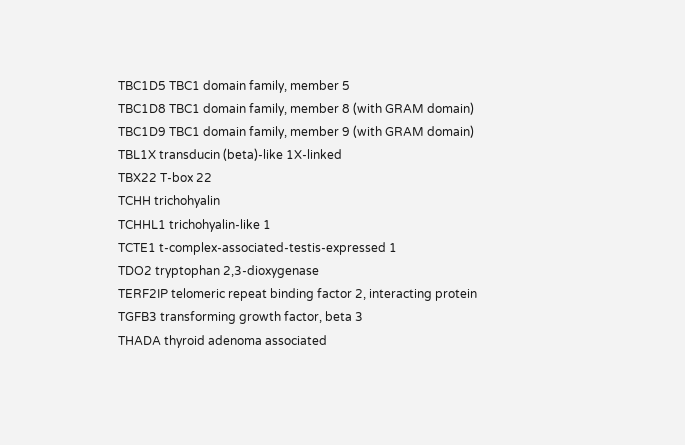TBC1D5 TBC1 domain family, member 5
TBC1D8 TBC1 domain family, member 8 (with GRAM domain)
TBC1D9 TBC1 domain family, member 9 (with GRAM domain)
TBL1X transducin (beta)-like 1X-linked
TBX22 T-box 22
TCHH trichohyalin
TCHHL1 trichohyalin-like 1
TCTE1 t-complex-associated-testis-expressed 1
TDO2 tryptophan 2,3-dioxygenase
TERF2IP telomeric repeat binding factor 2, interacting protein
TGFB3 transforming growth factor, beta 3
THADA thyroid adenoma associated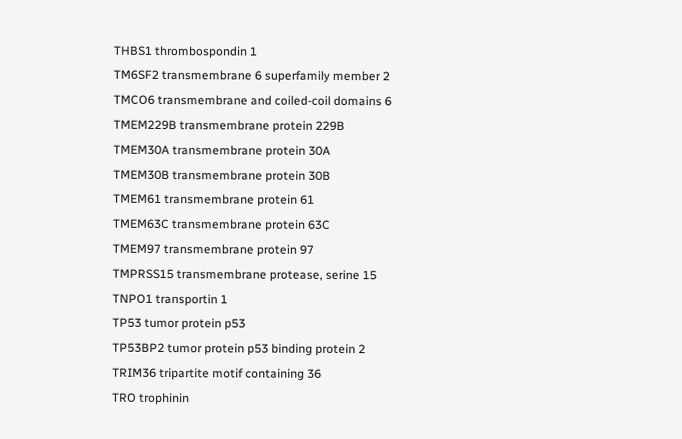THBS1 thrombospondin 1
TM6SF2 transmembrane 6 superfamily member 2
TMCO6 transmembrane and coiled-coil domains 6
TMEM229B transmembrane protein 229B
TMEM30A transmembrane protein 30A
TMEM30B transmembrane protein 30B
TMEM61 transmembrane protein 61
TMEM63C transmembrane protein 63C
TMEM97 transmembrane protein 97
TMPRSS15 transmembrane protease, serine 15
TNPO1 transportin 1
TP53 tumor protein p53
TP53BP2 tumor protein p53 binding protein 2
TRIM36 tripartite motif containing 36
TRO trophinin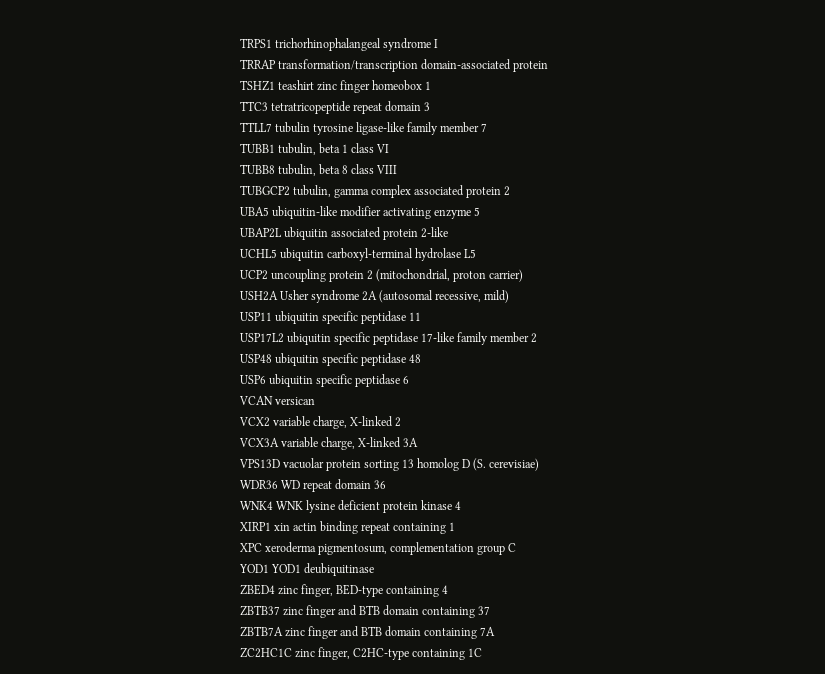TRPS1 trichorhinophalangeal syndrome I
TRRAP transformation/transcription domain-associated protein
TSHZ1 teashirt zinc finger homeobox 1
TTC3 tetratricopeptide repeat domain 3
TTLL7 tubulin tyrosine ligase-like family member 7
TUBB1 tubulin, beta 1 class VI
TUBB8 tubulin, beta 8 class VIII
TUBGCP2 tubulin, gamma complex associated protein 2
UBA5 ubiquitin-like modifier activating enzyme 5
UBAP2L ubiquitin associated protein 2-like
UCHL5 ubiquitin carboxyl-terminal hydrolase L5
UCP2 uncoupling protein 2 (mitochondrial, proton carrier)
USH2A Usher syndrome 2A (autosomal recessive, mild)
USP11 ubiquitin specific peptidase 11
USP17L2 ubiquitin specific peptidase 17-like family member 2
USP48 ubiquitin specific peptidase 48
USP6 ubiquitin specific peptidase 6
VCAN versican
VCX2 variable charge, X-linked 2
VCX3A variable charge, X-linked 3A
VPS13D vacuolar protein sorting 13 homolog D (S. cerevisiae)
WDR36 WD repeat domain 36
WNK4 WNK lysine deficient protein kinase 4
XIRP1 xin actin binding repeat containing 1
XPC xeroderma pigmentosum, complementation group C
YOD1 YOD1 deubiquitinase
ZBED4 zinc finger, BED-type containing 4
ZBTB37 zinc finger and BTB domain containing 37
ZBTB7A zinc finger and BTB domain containing 7A
ZC2HC1C zinc finger, C2HC-type containing 1C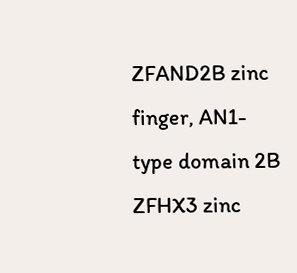ZFAND2B zinc finger, AN1-type domain 2B
ZFHX3 zinc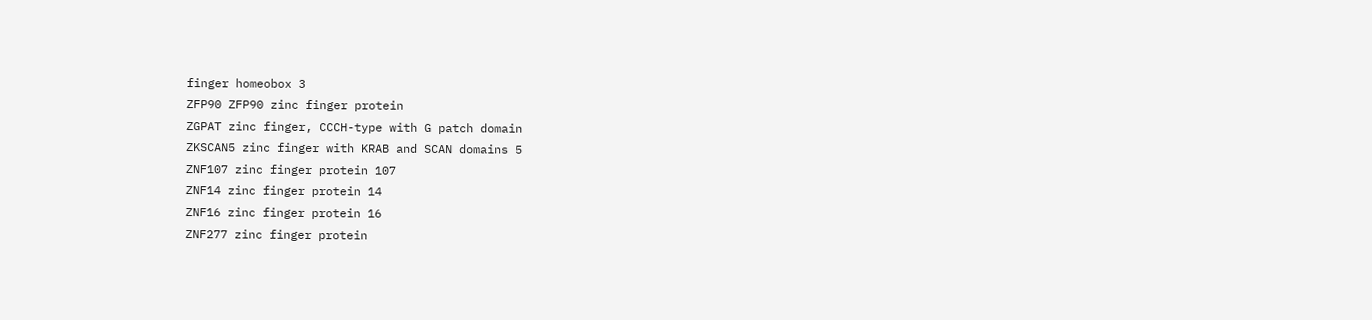finger homeobox 3
ZFP90 ZFP90 zinc finger protein
ZGPAT zinc finger, CCCH-type with G patch domain
ZKSCAN5 zinc finger with KRAB and SCAN domains 5
ZNF107 zinc finger protein 107
ZNF14 zinc finger protein 14
ZNF16 zinc finger protein 16
ZNF277 zinc finger protein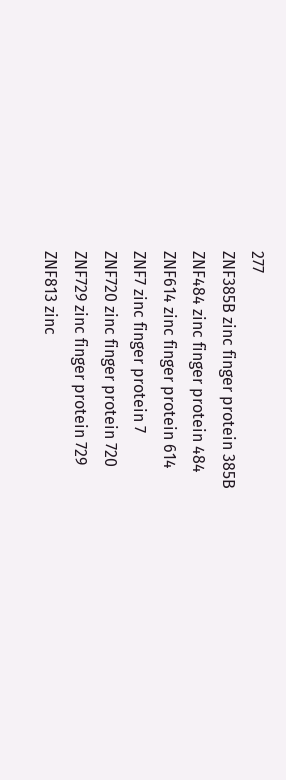277
ZNF385B zinc finger protein 385B
ZNF484 zinc finger protein 484
ZNF614 zinc finger protein 614
ZNF7 zinc finger protein 7
ZNF720 zinc finger protein 720
ZNF729 zinc finger protein 729
ZNF813 zinc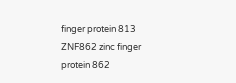finger protein 813
ZNF862 zinc finger protein 862